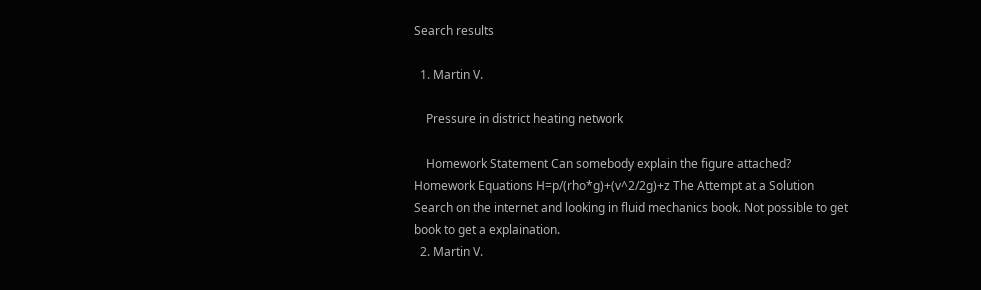Search results

  1. Martin V.

    Pressure in district heating network

    Homework Statement Can somebody explain the figure attached? Homework Equations H=p/(rho*g)+(v^2/2g)+z The Attempt at a Solution Search on the internet and looking in fluid mechanics book. Not possible to get book to get a explaination.
  2. Martin V.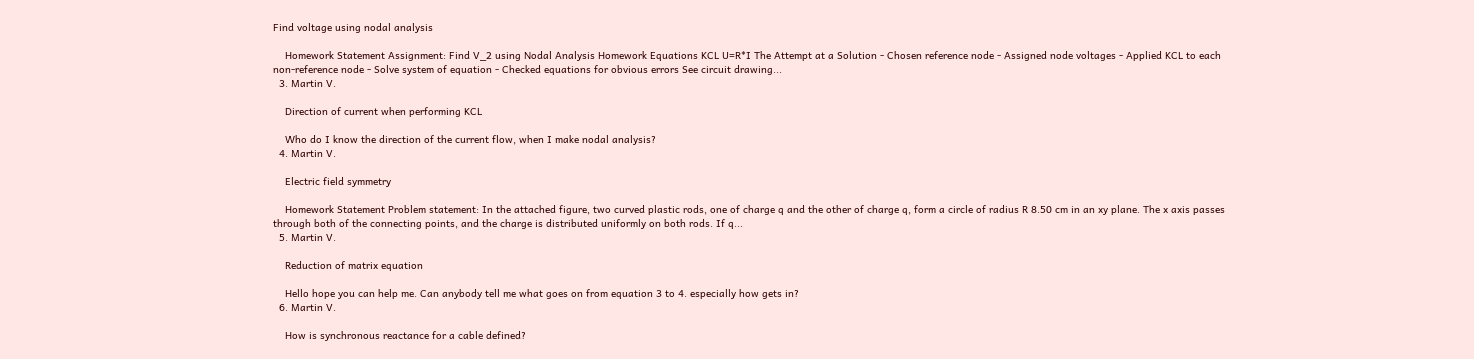Find voltage using nodal analysis

    Homework Statement Assignment: Find V_2 using Nodal Analysis Homework Equations KCL U=R*I The Attempt at a Solution - Chosen reference node - Assigned node voltages - Applied KCL to each non-reference node - Solve system of equation - Checked equations for obvious errors See circuit drawing...
  3. Martin V.

    Direction of current when performing KCL

    Who do I know the direction of the current flow, when I make nodal analysis?
  4. Martin V.

    Electric field symmetry

    Homework Statement Problem statement: In the attached figure, two curved plastic rods, one of charge q and the other of charge q, form a circle of radius R 8.50 cm in an xy plane. The x axis passes through both of the connecting points, and the charge is distributed uniformly on both rods. If q...
  5. Martin V.

    Reduction of matrix equation

    Hello hope you can help me. Can anybody tell me what goes on from equation 3 to 4. especially how gets in?
  6. Martin V.

    How is synchronous reactance for a cable defined?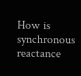How is synchronous reactance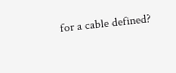for a cable defined?